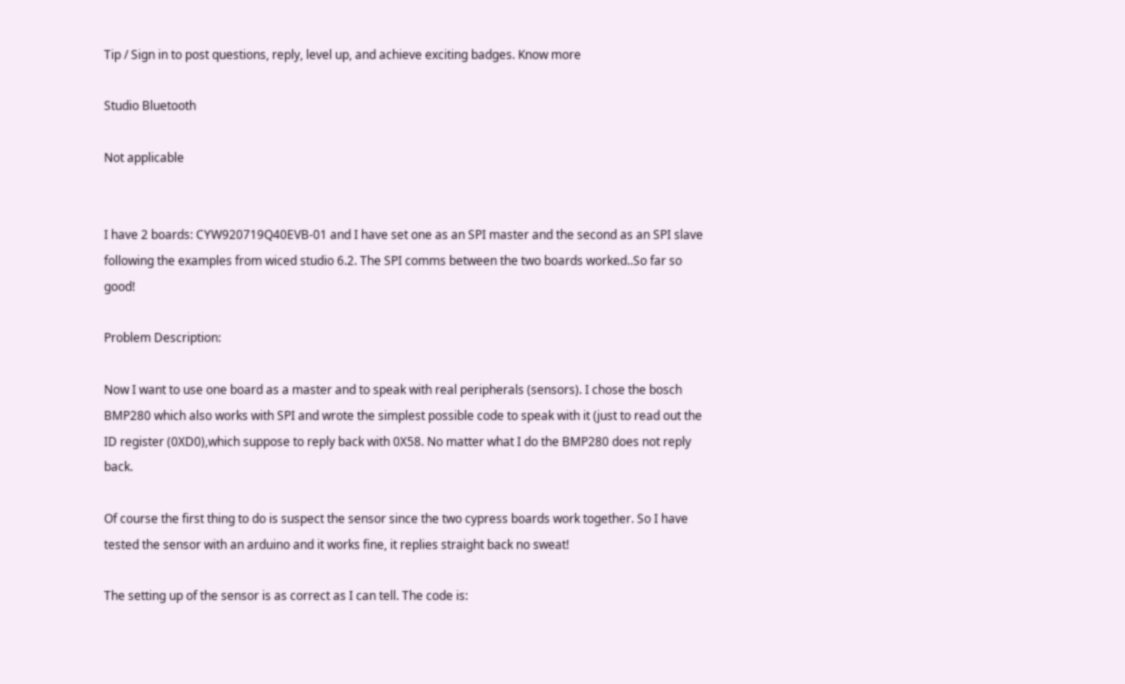Tip / Sign in to post questions, reply, level up, and achieve exciting badges. Know more

Studio Bluetooth

Not applicable


I have 2 boards: CYW920719Q40EVB-01 and I have set one as an SPI master and the second as an SPI slave following the examples from wiced studio 6.2. The SPI comms between the two boards worked..So far so good!

Problem Description:

Now I want to use one board as a master and to speak with real peripherals (sensors). I chose the bosch BMP280 which also works with SPI and wrote the simplest possible code to speak with it (just to read out the ID register (0XD0),which suppose to reply back with 0X58. No matter what I do the BMP280 does not reply back.

Of course the first thing to do is suspect the sensor since the two cypress boards work together. So I have tested the sensor with an arduino and it works fine, it replies straight back no sweat!

The setting up of the sensor is as correct as I can tell. The code is: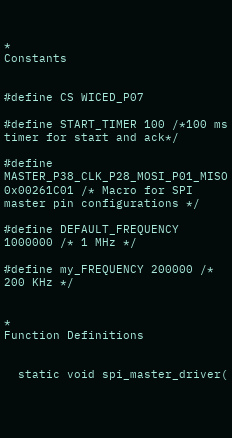*                                Constants


#define CS WICED_P07

#define START_TIMER 100 /*100 ms timer for start and ack*/

#define MASTER_P38_CLK_P28_MOSI_P01_MISO 0x00261C01 /* Macro for SPI master pin configurations */

#define DEFAULT_FREQUENCY 1000000 /* 1 MHz */

#define my_FREQUENCY 200000 /* 200 KHz */


*                                Function Definitions


  static void spi_master_driver(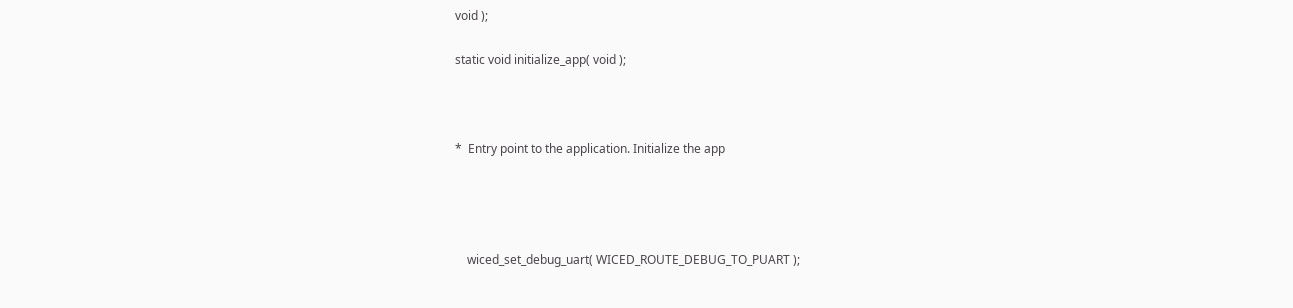void );

static void initialize_app( void );



*  Entry point to the application. Initialize the app




    wiced_set_debug_uart( WICED_ROUTE_DEBUG_TO_PUART );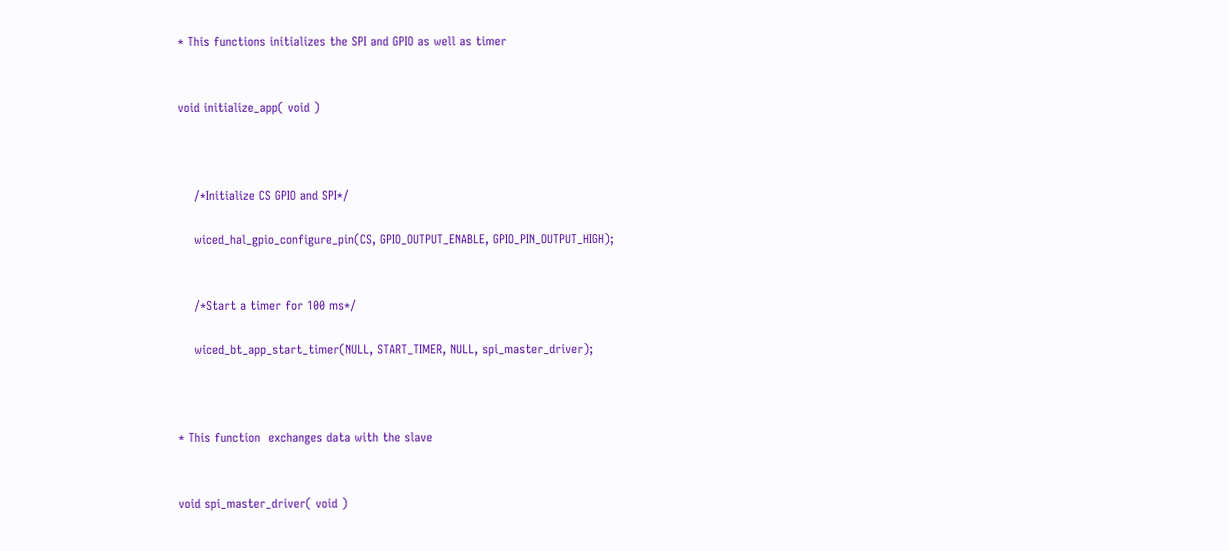* This functions initializes the SPI and GPIO as well as timer


void initialize_app( void )



    /*Initialize CS GPIO and SPI*/

    wiced_hal_gpio_configure_pin(CS, GPIO_OUTPUT_ENABLE, GPIO_PIN_OUTPUT_HIGH);


    /*Start a timer for 100 ms*/

    wiced_bt_app_start_timer(NULL, START_TIMER, NULL, spi_master_driver);



* This function  exchanges data with the slave


void spi_master_driver( void )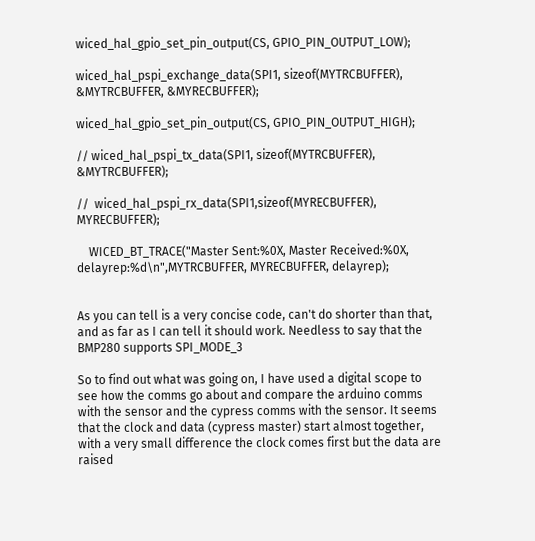wiced_hal_gpio_set_pin_output(CS, GPIO_PIN_OUTPUT_LOW);

wiced_hal_pspi_exchange_data(SPI1, sizeof(MYTRCBUFFER), &MYTRCBUFFER, &MYRECBUFFER);

wiced_hal_gpio_set_pin_output(CS, GPIO_PIN_OUTPUT_HIGH);

// wiced_hal_pspi_tx_data(SPI1, sizeof(MYTRCBUFFER), &MYTRCBUFFER);

//  wiced_hal_pspi_rx_data(SPI1,sizeof(MYRECBUFFER), MYRECBUFFER);

    WICED_BT_TRACE("Master Sent:%0X, Master Received:%0X, delayrep:%d\n",MYTRCBUFFER, MYRECBUFFER, delayrep);


As you can tell is a very concise code, can't do shorter than that, and as far as I can tell it should work. Needless to say that the BMP280 supports SPI_MODE_3

So to find out what was going on, I have used a digital scope to see how the comms go about and compare the arduino comms with the sensor and the cypress comms with the sensor. It seems that the clock and data (cypress master) start almost together, with a very small difference the clock comes first but the data are raised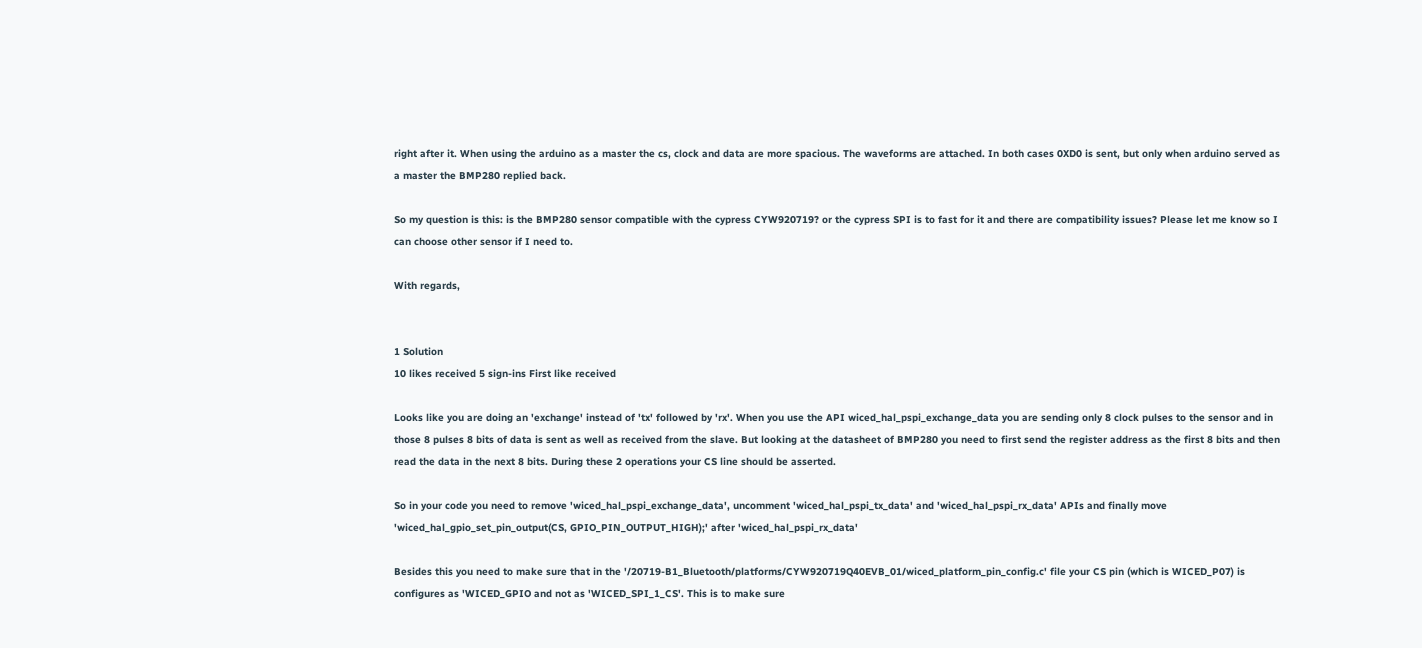right after it. When using the arduino as a master the cs, clock and data are more spacious. The waveforms are attached. In both cases 0XD0 is sent, but only when arduino served as a master the BMP280 replied back.

So my question is this: is the BMP280 sensor compatible with the cypress CYW920719? or the cypress SPI is to fast for it and there are compatibility issues? Please let me know so I can choose other sensor if I need to.

With regards,


1 Solution
10 likes received 5 sign-ins First like received

Looks like you are doing an 'exchange' instead of 'tx' followed by 'rx'. When you use the API wiced_hal_pspi_exchange_data you are sending only 8 clock pulses to the sensor and in those 8 pulses 8 bits of data is sent as well as received from the slave. But looking at the datasheet of BMP280 you need to first send the register address as the first 8 bits and then read the data in the next 8 bits. During these 2 operations your CS line should be asserted.

So in your code you need to remove 'wiced_hal_pspi_exchange_data', uncomment 'wiced_hal_pspi_tx_data' and 'wiced_hal_pspi_rx_data' APIs and finally move 'wiced_hal_gpio_set_pin_output(CS, GPIO_PIN_OUTPUT_HIGH);' after 'wiced_hal_pspi_rx_data'

Besides this you need to make sure that in the '/20719-B1_Bluetooth/platforms/CYW920719Q40EVB_01/wiced_platform_pin_config.c' file your CS pin (which is WICED_P07) is configures as 'WICED_GPIO and not as 'WICED_SPI_1_CS'. This is to make sure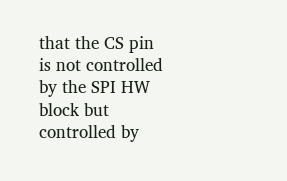that the CS pin is not controlled by the SPI HW block but controlled by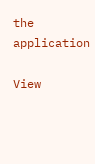the application

View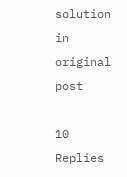solution in original post

10 Replies